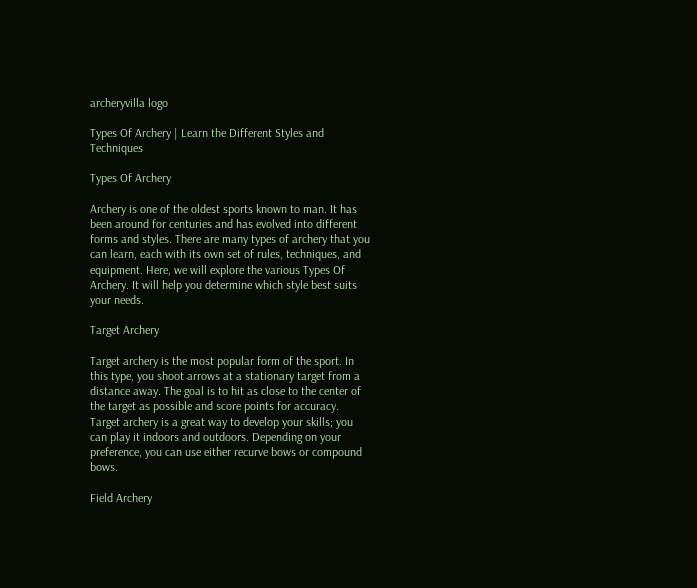archeryvilla logo

Types Of Archery | Learn the Different Styles and Techniques

Types Of Archery

Archery is one of the oldest sports known to man. It has been around for centuries and has evolved into different forms and styles. There are many types of archery that you can learn, each with its own set of rules, techniques, and equipment. Here, we will explore the various Types Of Archery. It will help you determine which style best suits your needs.

Target Archery

Target archery is the most popular form of the sport. In this type, you shoot arrows at a stationary target from a distance away. The goal is to hit as close to the center of the target as possible and score points for accuracy. Target archery is a great way to develop your skills; you can play it indoors and outdoors. Depending on your preference, you can use either recurve bows or compound bows.

Field Archery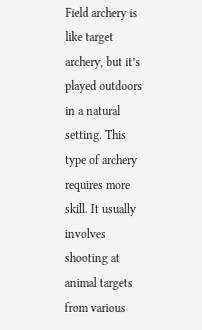Field archery is like target archery, but it’s played outdoors in a natural setting. This type of archery requires more skill. It usually involves shooting at animal targets from various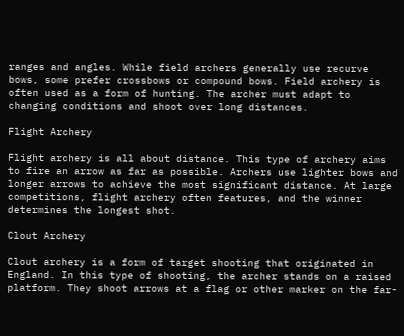ranges and angles. While field archers generally use recurve bows, some prefer crossbows or compound bows. Field archery is often used as a form of hunting. The archer must adapt to changing conditions and shoot over long distances.

Flight Archery

Flight archery is all about distance. This type of archery aims to fire an arrow as far as possible. Archers use lighter bows and longer arrows to achieve the most significant distance. At large competitions, flight archery often features, and the winner determines the longest shot.

Clout Archery

Clout archery is a form of target shooting that originated in England. In this type of shooting, the archer stands on a raised platform. They shoot arrows at a flag or other marker on the far-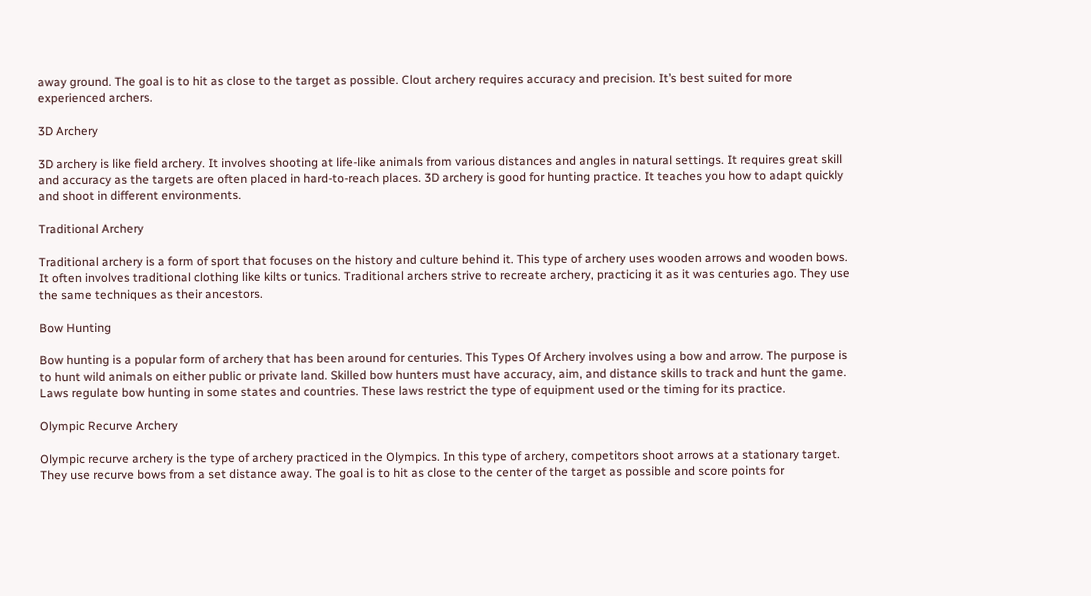away ground. The goal is to hit as close to the target as possible. Clout archery requires accuracy and precision. It’s best suited for more experienced archers.

3D Archery

3D archery is like field archery. It involves shooting at life-like animals from various distances and angles in natural settings. It requires great skill and accuracy as the targets are often placed in hard-to-reach places. 3D archery is good for hunting practice. It teaches you how to adapt quickly and shoot in different environments.

Traditional Archery

Traditional archery is a form of sport that focuses on the history and culture behind it. This type of archery uses wooden arrows and wooden bows. It often involves traditional clothing like kilts or tunics. Traditional archers strive to recreate archery, practicing it as it was centuries ago. They use the same techniques as their ancestors.

Bow Hunting

Bow hunting is a popular form of archery that has been around for centuries. This Types Of Archery involves using a bow and arrow. The purpose is to hunt wild animals on either public or private land. Skilled bow hunters must have accuracy, aim, and distance skills to track and hunt the game. Laws regulate bow hunting in some states and countries. These laws restrict the type of equipment used or the timing for its practice.

Olympic Recurve Archery

Olympic recurve archery is the type of archery practiced in the Olympics. In this type of archery, competitors shoot arrows at a stationary target. They use recurve bows from a set distance away. The goal is to hit as close to the center of the target as possible and score points for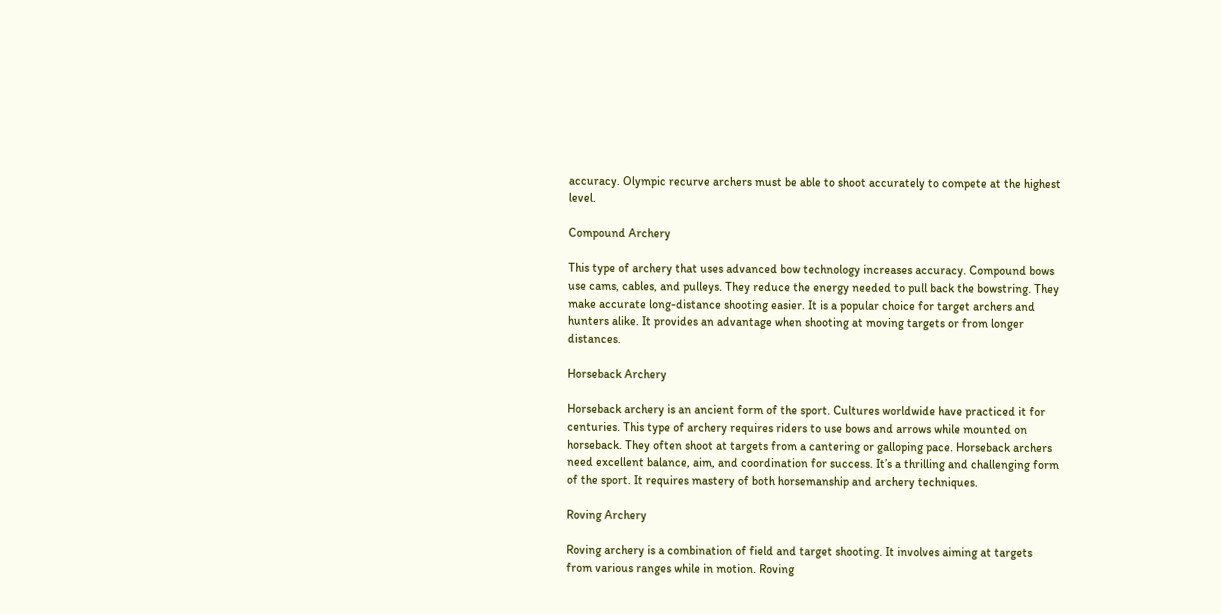accuracy. Olympic recurve archers must be able to shoot accurately to compete at the highest level.

Compound Archery

This type of archery that uses advanced bow technology increases accuracy. Compound bows use cams, cables, and pulleys. They reduce the energy needed to pull back the bowstring. They make accurate long-distance shooting easier. It is a popular choice for target archers and hunters alike. It provides an advantage when shooting at moving targets or from longer distances.

Horseback Archery

Horseback archery is an ancient form of the sport. Cultures worldwide have practiced it for centuries. This type of archery requires riders to use bows and arrows while mounted on horseback. They often shoot at targets from a cantering or galloping pace. Horseback archers need excellent balance, aim, and coordination for success. It’s a thrilling and challenging form of the sport. It requires mastery of both horsemanship and archery techniques.

Roving Archery

Roving archery is a combination of field and target shooting. It involves aiming at targets from various ranges while in motion. Roving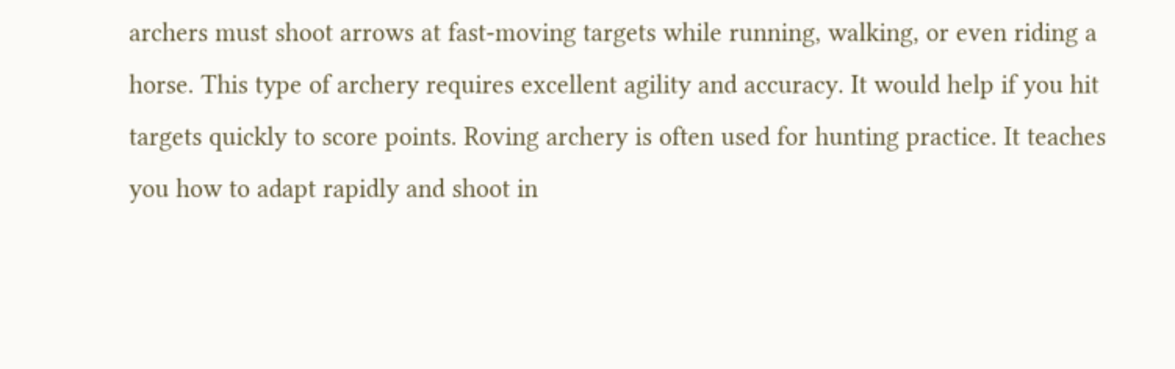archers must shoot arrows at fast-moving targets while running, walking, or even riding a horse. This type of archery requires excellent agility and accuracy. It would help if you hit targets quickly to score points. Roving archery is often used for hunting practice. It teaches you how to adapt rapidly and shoot in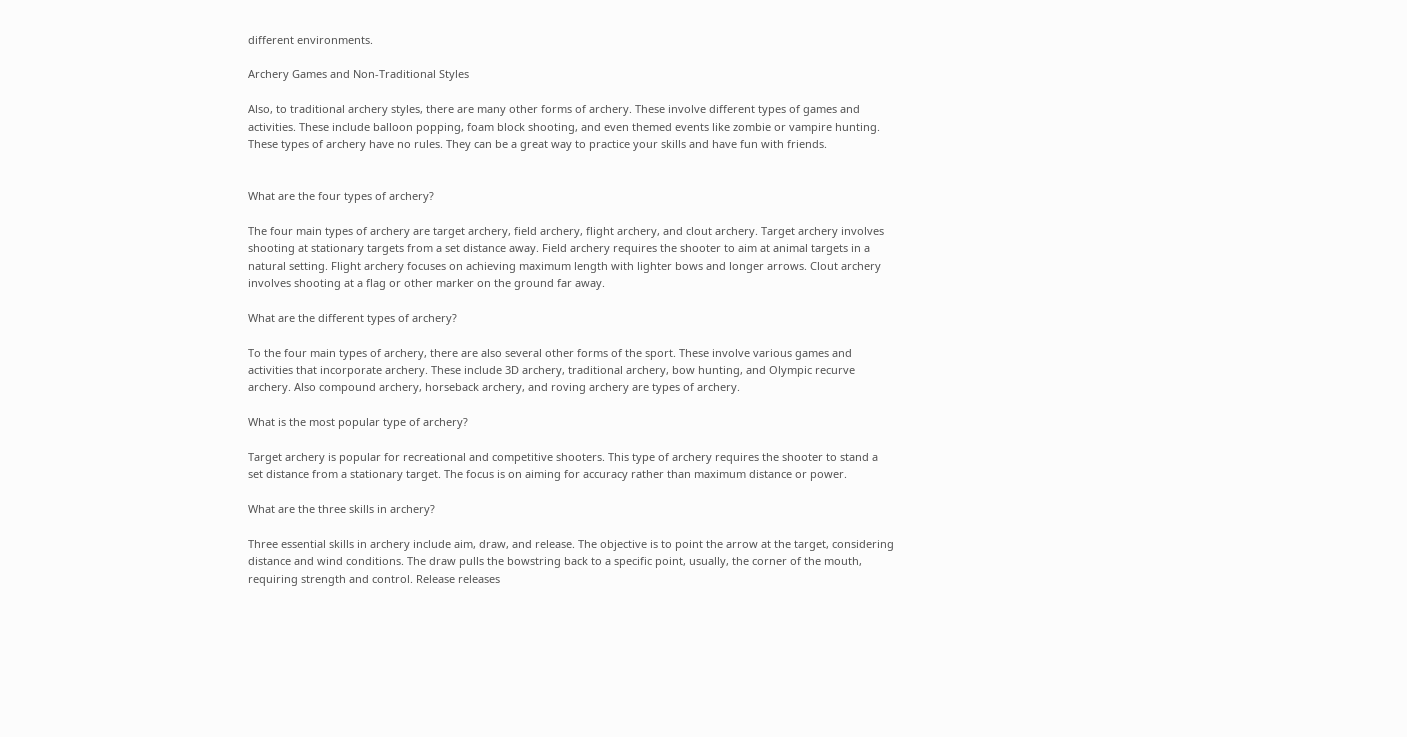different environments.

Archery Games and Non-Traditional Styles

Also, to traditional archery styles, there are many other forms of archery. These involve different types of games and activities. These include balloon popping, foam block shooting, and even themed events like zombie or vampire hunting. These types of archery have no rules. They can be a great way to practice your skills and have fun with friends.


What are the four types of archery?

The four main types of archery are target archery, field archery, flight archery, and clout archery. Target archery involves shooting at stationary targets from a set distance away. Field archery requires the shooter to aim at animal targets in a natural setting. Flight archery focuses on achieving maximum length with lighter bows and longer arrows. Clout archery involves shooting at a flag or other marker on the ground far away.

What are the different types of archery?

To the four main types of archery, there are also several other forms of the sport. These involve various games and activities that incorporate archery. These include 3D archery, traditional archery, bow hunting, and Olympic recurve archery. Also compound archery, horseback archery, and roving archery are types of archery.

What is the most popular type of archery?

Target archery is popular for recreational and competitive shooters. This type of archery requires the shooter to stand a set distance from a stationary target. The focus is on aiming for accuracy rather than maximum distance or power.

What are the three skills in archery?

Three essential skills in archery include aim, draw, and release. The objective is to point the arrow at the target, considering distance and wind conditions. The draw pulls the bowstring back to a specific point, usually, the corner of the mouth, requiring strength and control. Release releases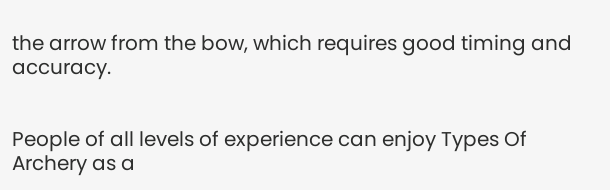the arrow from the bow, which requires good timing and accuracy.


People of all levels of experience can enjoy Types Of Archery as a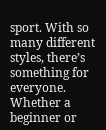sport. With so many different styles, there’s something for everyone. Whether a beginner or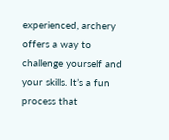experienced, archery offers a way to challenge yourself and your skills. It’s a fun process that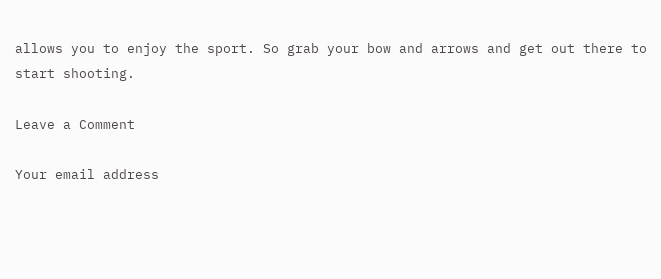allows you to enjoy the sport. So grab your bow and arrows and get out there to start shooting.

Leave a Comment

Your email address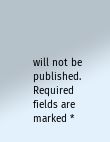will not be published. Required fields are marked *